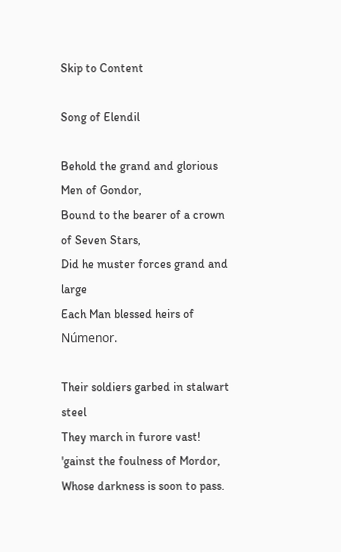Skip to Content

Song of Elendil

Behold the grand and glorious Men of Gondor,
Bound to the bearer of a crown of Seven Stars,
Did he muster forces grand and large
Each Man blessed heirs of Númenor.

Their soldiers garbed in stalwart steel
They march in furore vast!
'gainst the foulness of Mordor,
Whose darkness is soon to pass.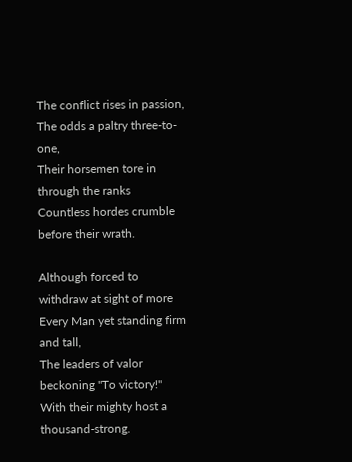The conflict rises in passion,
The odds a paltry three-to-one,
Their horsemen tore in through the ranks
Countless hordes crumble before their wrath.

Although forced to withdraw at sight of more
Every Man yet standing firm and tall,
The leaders of valor beckoning "To victory!"
With their mighty host a thousand-strong.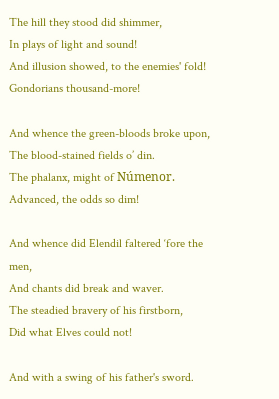The hill they stood did shimmer,
In plays of light and sound!
And illusion showed, to the enemies' fold!
Gondorians thousand-more!

And whence the green-bloods broke upon,
The blood-stained fields o’ din.
The phalanx, might of Númenor.
Advanced, the odds so dim!

And whence did Elendil faltered ‘fore the men,
And chants did break and waver.
The steadied bravery of his firstborn,
Did what Elves could not!

And with a swing of his father's sword.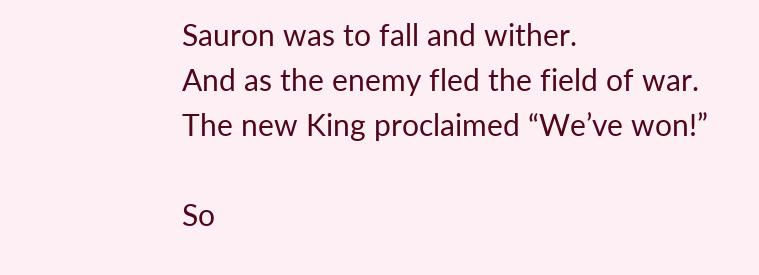Sauron was to fall and wither.
And as the enemy fled the field of war.
The new King proclaimed “We’ve won!”

So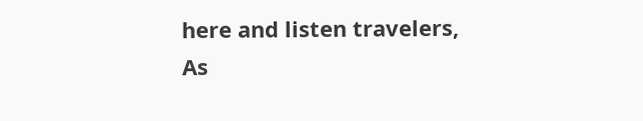here and listen travelers,
As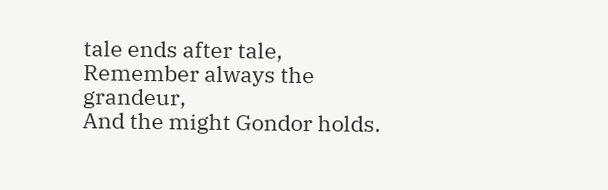tale ends after tale,
Remember always the grandeur,
And the might Gondor holds.